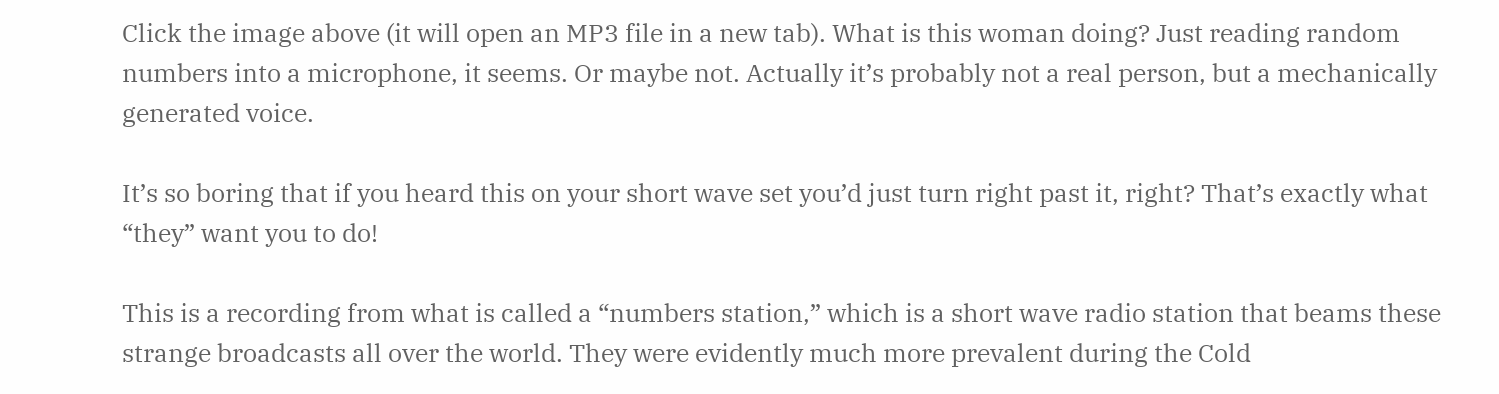Click the image above (it will open an MP3 file in a new tab). What is this woman doing? Just reading random numbers into a microphone, it seems. Or maybe not. Actually it’s probably not a real person, but a mechanically generated voice.

It’s so boring that if you heard this on your short wave set you’d just turn right past it, right? That’s exactly what “they” want you to do!

This is a recording from what is called a “numbers station,” which is a short wave radio station that beams these strange broadcasts all over the world. They were evidently much more prevalent during the Cold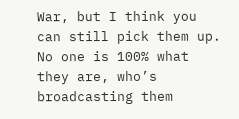War, but I think you can still pick them up. No one is 100% what they are, who’s broadcasting them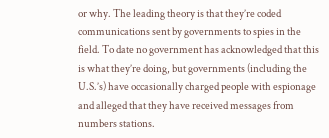or why. The leading theory is that they’re coded communications sent by governments to spies in the field. To date no government has acknowledged that this is what they’re doing, but governments (including the U.S.’s) have occasionally charged people with espionage and alleged that they have received messages from numbers stations.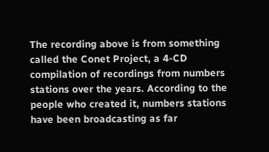The recording above is from something called the Conet Project, a 4-CD compilation of recordings from numbers stations over the years. According to the people who created it, numbers stations have been broadcasting as far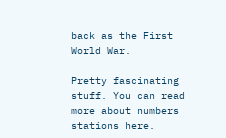back as the First World War.

Pretty fascinating stuff. You can read more about numbers stations here.